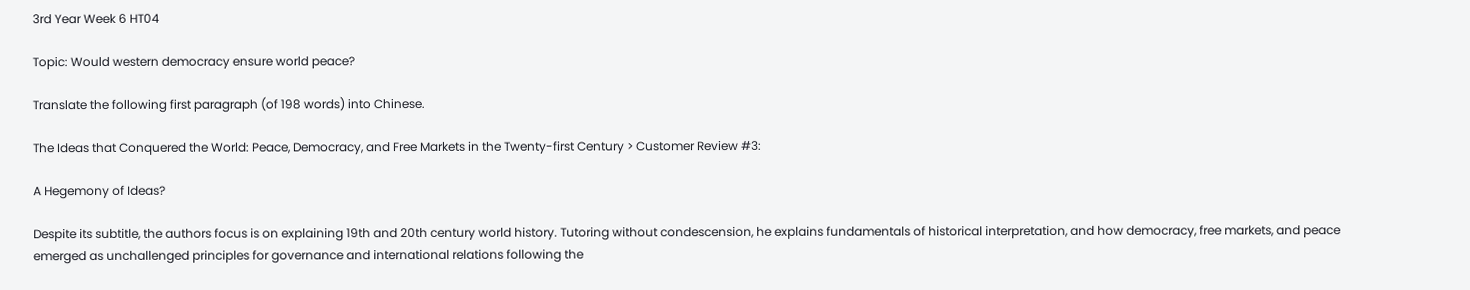3rd Year Week 6 HT04

Topic: Would western democracy ensure world peace?

Translate the following first paragraph (of 198 words) into Chinese.

The Ideas that Conquered the World: Peace, Democracy, and Free Markets in the Twenty-first Century > Customer Review #3:

A Hegemony of Ideas?

Despite its subtitle, the authors focus is on explaining 19th and 20th century world history. Tutoring without condescension, he explains fundamentals of historical interpretation, and how democracy, free markets, and peace emerged as unchallenged principles for governance and international relations following the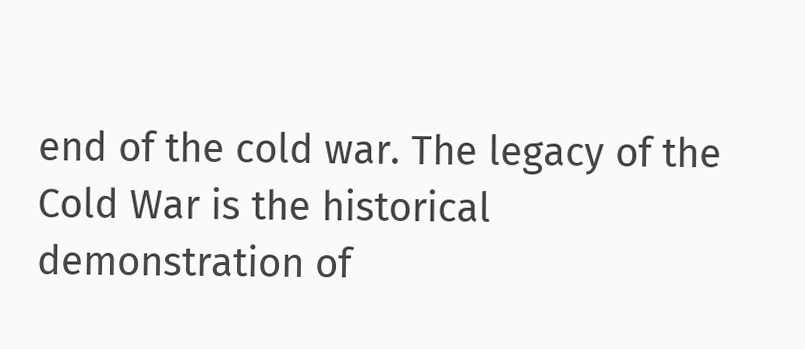end of the cold war. The legacy of the Cold War is the historical demonstration of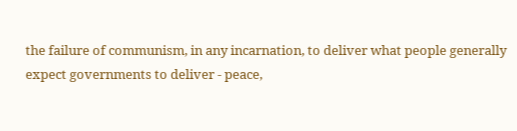the failure of communism, in any incarnation, to deliver what people generally expect governments to deliver - peace,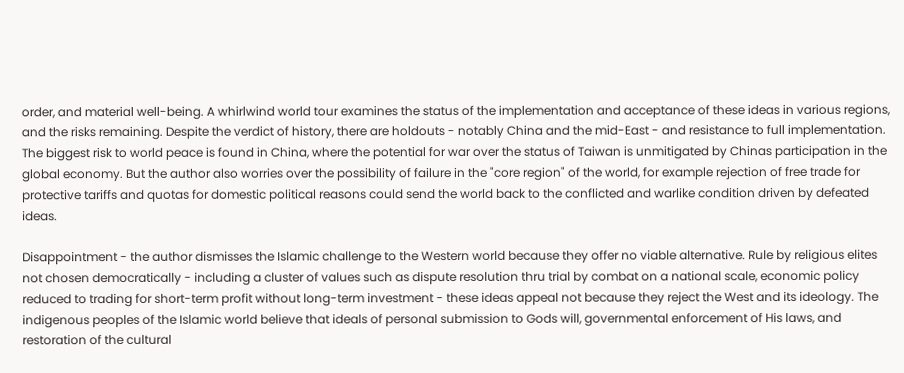order, and material well-being. A whirlwind world tour examines the status of the implementation and acceptance of these ideas in various regions, and the risks remaining. Despite the verdict of history, there are holdouts - notably China and the mid-East - and resistance to full implementation. The biggest risk to world peace is found in China, where the potential for war over the status of Taiwan is unmitigated by Chinas participation in the global economy. But the author also worries over the possibility of failure in the "core region" of the world, for example rejection of free trade for protective tariffs and quotas for domestic political reasons could send the world back to the conflicted and warlike condition driven by defeated ideas.

Disappointment - the author dismisses the Islamic challenge to the Western world because they offer no viable alternative. Rule by religious elites not chosen democratically - including a cluster of values such as dispute resolution thru trial by combat on a national scale, economic policy reduced to trading for short-term profit without long-term investment - these ideas appeal not because they reject the West and its ideology. The indigenous peoples of the Islamic world believe that ideals of personal submission to Gods will, governmental enforcement of His laws, and restoration of the cultural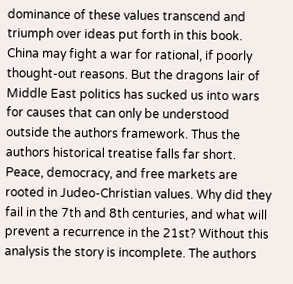dominance of these values transcend and triumph over ideas put forth in this book. China may fight a war for rational, if poorly thought-out reasons. But the dragons lair of Middle East politics has sucked us into wars for causes that can only be understood outside the authors framework. Thus the authors historical treatise falls far short. Peace, democracy, and free markets are rooted in Judeo-Christian values. Why did they fail in the 7th and 8th centuries, and what will prevent a recurrence in the 21st? Without this analysis the story is incomplete. The authors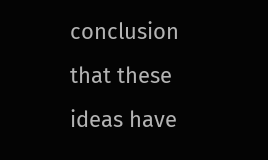conclusion that these ideas have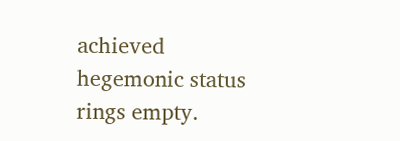achieved hegemonic status rings empty.